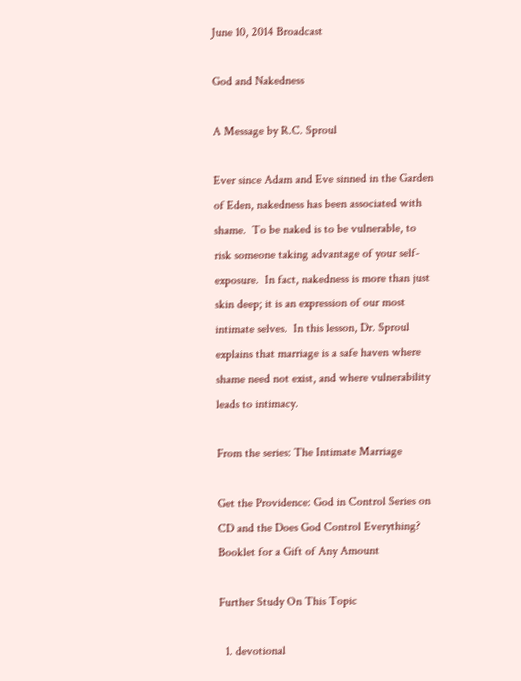June 10, 2014 Broadcast

God and Nakedness

A Message by R.C. Sproul

Ever since Adam and Eve sinned in the Garden of Eden, nakedness has been associated with shame.  To be naked is to be vulnerable, to risk someone taking advantage of your self-exposure.  In fact, nakedness is more than just skin deep; it is an expression of our most intimate selves.  In this lesson, Dr. Sproul explains that marriage is a safe haven where shame need not exist, and where vulnerability leads to intimacy.

From the series: The Intimate Marriage

Get the Providence: God in Control Series on CD and the Does God Control Everything? Booklet for a Gift of Any Amount

Further Study On This Topic

  1. devotional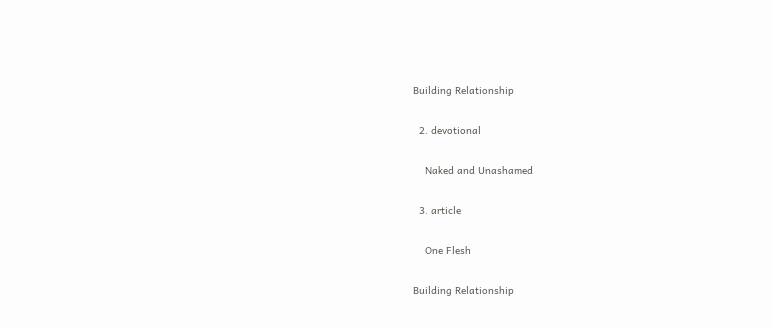Building Relationship

  2. devotional

    Naked and Unashamed

  3. article

    One Flesh

Building Relationship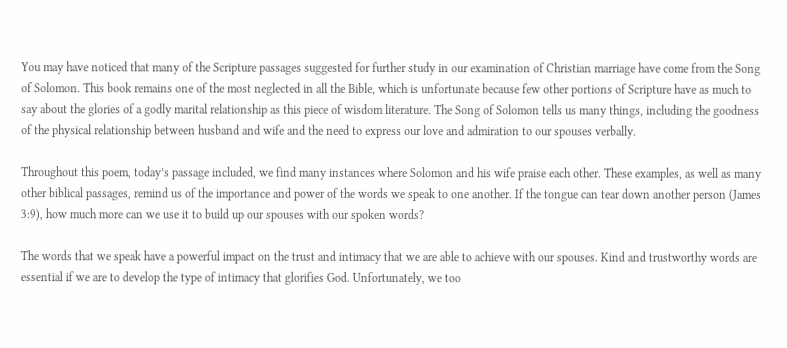You may have noticed that many of the Scripture passages suggested for further study in our examination of Christian marriage have come from the Song of Solomon. This book remains one of the most neglected in all the Bible, which is unfortunate because few other portions of Scripture have as much to say about the glories of a godly marital relationship as this piece of wisdom literature. The Song of Solomon tells us many things, including the goodness of the physical relationship between husband and wife and the need to express our love and admiration to our spouses verbally.

Throughout this poem, today’s passage included, we find many instances where Solomon and his wife praise each other. These examples, as well as many other biblical passages, remind us of the importance and power of the words we speak to one another. If the tongue can tear down another person (James 3:9), how much more can we use it to build up our spouses with our spoken words?

The words that we speak have a powerful impact on the trust and intimacy that we are able to achieve with our spouses. Kind and trustworthy words are essential if we are to develop the type of intimacy that glorifies God. Unfortunately, we too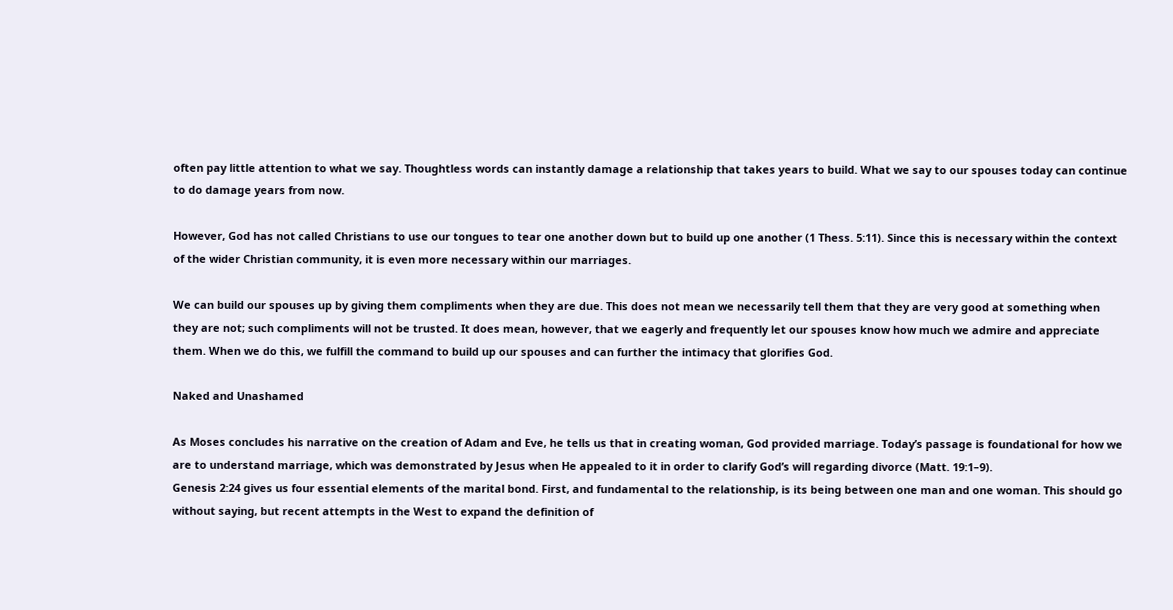often pay little attention to what we say. Thoughtless words can instantly damage a relationship that takes years to build. What we say to our spouses today can continue to do damage years from now.

However, God has not called Christians to use our tongues to tear one another down but to build up one another (1 Thess. 5:11). Since this is necessary within the context of the wider Christian community, it is even more necessary within our marriages.

We can build our spouses up by giving them compliments when they are due. This does not mean we necessarily tell them that they are very good at something when they are not; such compliments will not be trusted. It does mean, however, that we eagerly and frequently let our spouses know how much we admire and appreciate them. When we do this, we fulfill the command to build up our spouses and can further the intimacy that glorifies God.

Naked and Unashamed

As Moses concludes his narrative on the creation of Adam and Eve, he tells us that in creating woman, God provided marriage. Today’s passage is foundational for how we are to understand marriage, which was demonstrated by Jesus when He appealed to it in order to clarify God’s will regarding divorce (Matt. 19:1–9).
Genesis 2:24 gives us four essential elements of the marital bond. First, and fundamental to the relationship, is its being between one man and one woman. This should go without saying, but recent attempts in the West to expand the definition of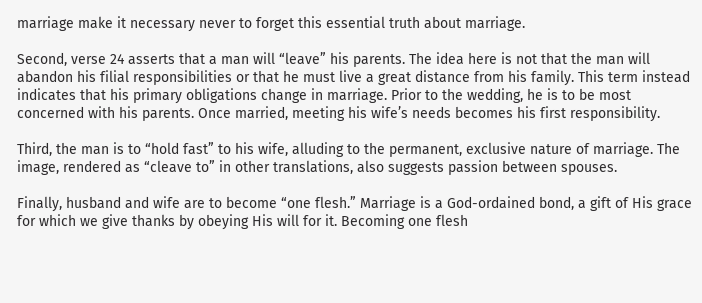marriage make it necessary never to forget this essential truth about marriage.

Second, verse 24 asserts that a man will “leave” his parents. The idea here is not that the man will abandon his filial responsibilities or that he must live a great distance from his family. This term instead indicates that his primary obligations change in marriage. Prior to the wedding, he is to be most concerned with his parents. Once married, meeting his wife’s needs becomes his first responsibility.

Third, the man is to “hold fast” to his wife, alluding to the permanent, exclusive nature of marriage. The image, rendered as “cleave to” in other translations, also suggests passion between spouses.

Finally, husband and wife are to become “one flesh.” Marriage is a God-ordained bond, a gift of His grace for which we give thanks by obeying His will for it. Becoming one flesh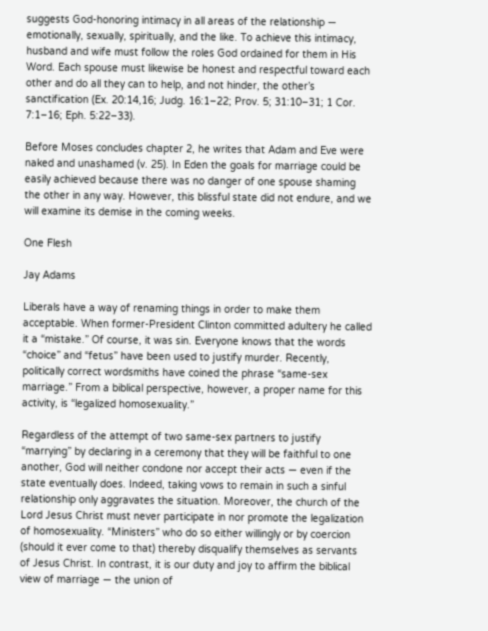suggests God-honoring intimacy in all areas of the relationship — emotionally, sexually, spiritually, and the like. To achieve this intimacy, husband and wife must follow the roles God ordained for them in His Word. Each spouse must likewise be honest and respectful toward each other and do all they can to help, and not hinder, the other’s sanctification (Ex. 20:14,16; Judg. 16:1–22; Prov. 5; 31:10–31; 1 Cor. 7:1–16; Eph. 5:22–33).

Before Moses concludes chapter 2, he writes that Adam and Eve were naked and unashamed (v. 25). In Eden the goals for marriage could be easily achieved because there was no danger of one spouse shaming the other in any way. However, this blissful state did not endure, and we will examine its demise in the coming weeks.

One Flesh

Jay Adams

Liberals have a way of renaming things in order to make them acceptable. When former-President Clinton committed adultery he called it a “mistake.” Of course, it was sin. Everyone knows that the words “choice” and “fetus” have been used to justify murder. Recently, politically correct wordsmiths have coined the phrase “same-sex marriage.” From a biblical perspective, however, a proper name for this activity, is “legalized homosexuality.”

Regardless of the attempt of two same-sex partners to justify “marrying” by declaring in a ceremony that they will be faithful to one another, God will neither condone nor accept their acts — even if the state eventually does. Indeed, taking vows to remain in such a sinful relationship only aggravates the situation. Moreover, the church of the Lord Jesus Christ must never participate in nor promote the legalization of homosexuality. “Ministers” who do so either willingly or by coercion (should it ever come to that) thereby disqualify themselves as servants of Jesus Christ. In contrast, it is our duty and joy to affirm the biblical view of marriage — the union of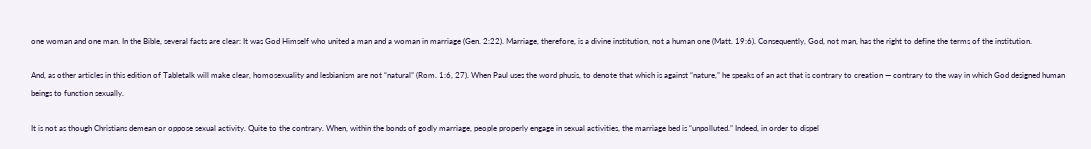one woman and one man. In the Bible, several facts are clear: It was God Himself who united a man and a woman in marriage (Gen. 2:22). Marriage, therefore, is a divine institution, not a human one (Matt. 19:6). Consequently, God, not man, has the right to define the terms of the institution.

And, as other articles in this edition of Tabletalk will make clear, homosexuality and lesbianism are not “natural” (Rom. 1:6, 27). When Paul uses the word phusis, to denote that which is against “nature,” he speaks of an act that is contrary to creation — contrary to the way in which God designed human beings to function sexually.

It is not as though Christians demean or oppose sexual activity. Quite to the contrary. When, within the bonds of godly marriage, people properly engage in sexual activities, the marriage bed is “unpolluted.” Indeed, in order to dispel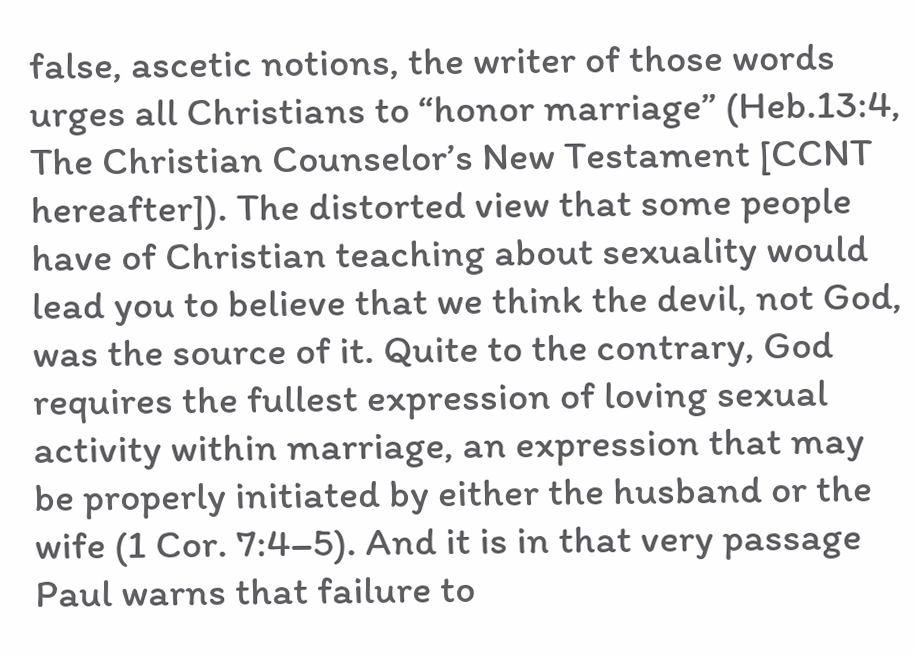false, ascetic notions, the writer of those words urges all Christians to “honor marriage” (Heb.13:4, The Christian Counselor’s New Testament [CCNT hereafter]). The distorted view that some people have of Christian teaching about sexuality would lead you to believe that we think the devil, not God, was the source of it. Quite to the contrary, God requires the fullest expression of loving sexual activity within marriage, an expression that may be properly initiated by either the husband or the wife (1 Cor. 7:4–5). And it is in that very passage Paul warns that failure to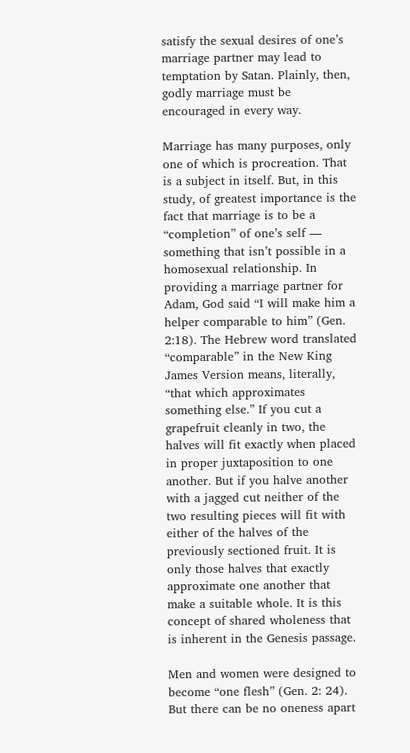satisfy the sexual desires of one’s marriage partner may lead to temptation by Satan. Plainly, then, godly marriage must be encouraged in every way.

Marriage has many purposes, only one of which is procreation. That is a subject in itself. But, in this study, of greatest importance is the fact that marriage is to be a “completion” of one’s self — something that isn’t possible in a homosexual relationship. In providing a marriage partner for Adam, God said “I will make him a helper comparable to him” (Gen. 2:18). The Hebrew word translated “comparable” in the New King James Version means, literally, “that which approximates something else.” If you cut a grapefruit cleanly in two, the halves will fit exactly when placed in proper juxtaposition to one another. But if you halve another with a jagged cut neither of the two resulting pieces will fit with either of the halves of the previously sectioned fruit. It is only those halves that exactly approximate one another that make a suitable whole. It is this concept of shared wholeness that is inherent in the Genesis passage.

Men and women were designed to become “one flesh” (Gen. 2: 24). But there can be no oneness apart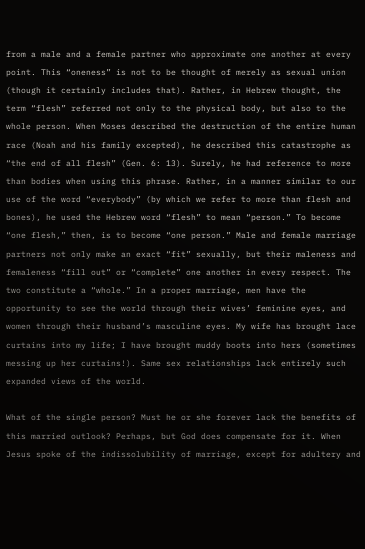from a male and a female partner who approximate one another at every point. This “oneness” is not to be thought of merely as sexual union (though it certainly includes that). Rather, in Hebrew thought, the term “flesh” referred not only to the physical body, but also to the whole person. When Moses described the destruction of the entire human race (Noah and his family excepted), he described this catastrophe as “the end of all flesh” (Gen. 6: 13). Surely, he had reference to more than bodies when using this phrase. Rather, in a manner similar to our use of the word “everybody” (by which we refer to more than flesh and bones), he used the Hebrew word “flesh” to mean “person.” To become “one flesh,” then, is to become “one person.” Male and female marriage partners not only make an exact “fit” sexually, but their maleness and femaleness “fill out” or “complete” one another in every respect. The two constitute a “whole.” In a proper marriage, men have the opportunity to see the world through their wives’ feminine eyes, and women through their husband’s masculine eyes. My wife has brought lace curtains into my life; I have brought muddy boots into hers (sometimes messing up her curtains!). Same sex relationships lack entirely such expanded views of the world.

What of the single person? Must he or she forever lack the benefits of this married outlook? Perhaps, but God does compensate for it. When Jesus spoke of the indissolubility of marriage, except for adultery and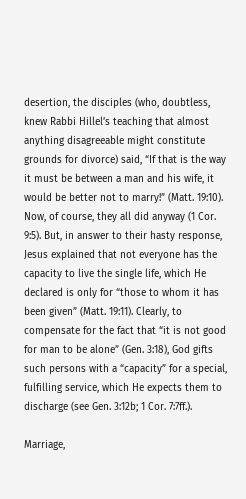desertion, the disciples (who, doubtless, knew Rabbi Hillel’s teaching that almost anything disagreeable might constitute grounds for divorce) said, “If that is the way it must be between a man and his wife, it would be better not to marry!” (Matt. 19:10). Now, of course, they all did anyway (1 Cor. 9:5). But, in answer to their hasty response, Jesus explained that not everyone has the capacity to live the single life, which He declared is only for “those to whom it has been given” (Matt. 19:11). Clearly, to compensate for the fact that “it is not good for man to be alone” (Gen. 3:18), God gifts such persons with a “capacity” for a special, fulfilling service, which He expects them to discharge (see Gen. 3:12b; 1 Cor. 7:7ff.).

Marriage,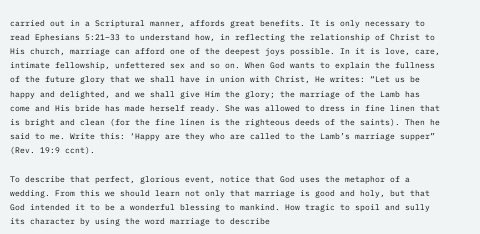carried out in a Scriptural manner, affords great benefits. It is only necessary to read Ephesians 5:21–33 to understand how, in reflecting the relationship of Christ to His church, marriage can afford one of the deepest joys possible. In it is love, care, intimate fellowship, unfettered sex and so on. When God wants to explain the fullness of the future glory that we shall have in union with Christ, He writes: “Let us be happy and delighted, and we shall give Him the glory; the marriage of the Lamb has come and His bride has made herself ready. She was allowed to dress in fine linen that is bright and clean (for the fine linen is the righteous deeds of the saints). Then he said to me. Write this: ‘Happy are they who are called to the Lamb’s marriage supper” (Rev. 19:9 ccnt).

To describe that perfect, glorious event, notice that God uses the metaphor of a wedding. From this we should learn not only that marriage is good and holy, but that God intended it to be a wonderful blessing to mankind. How tragic to spoil and sully its character by using the word marriage to describe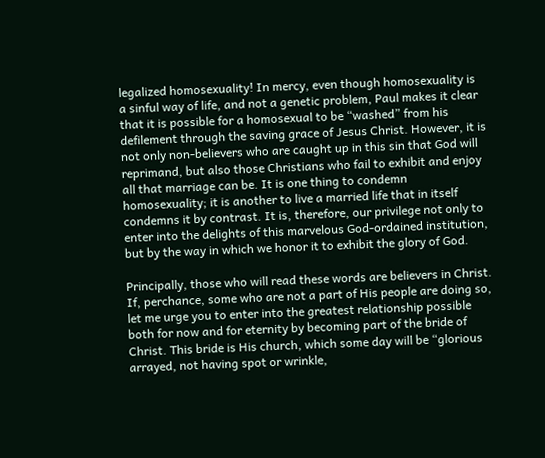legalized homosexuality! In mercy, even though homosexuality is a sinful way of life, and not a genetic problem, Paul makes it clear that it is possible for a homosexual to be “washed” from his defilement through the saving grace of Jesus Christ. However, it is not only non-believers who are caught up in this sin that God will reprimand, but also those Christians who fail to exhibit and enjoy all that marriage can be. It is one thing to condemn homosexuality; it is another to live a married life that in itself condemns it by contrast. It is, therefore, our privilege not only to enter into the delights of this marvelous God-ordained institution, but by the way in which we honor it to exhibit the glory of God.

Principally, those who will read these words are believers in Christ. If, perchance, some who are not a part of His people are doing so, let me urge you to enter into the greatest relationship possible both for now and for eternity by becoming part of the bride of Christ. This bride is His church, which some day will be “glorious arrayed, not having spot or wrinkle,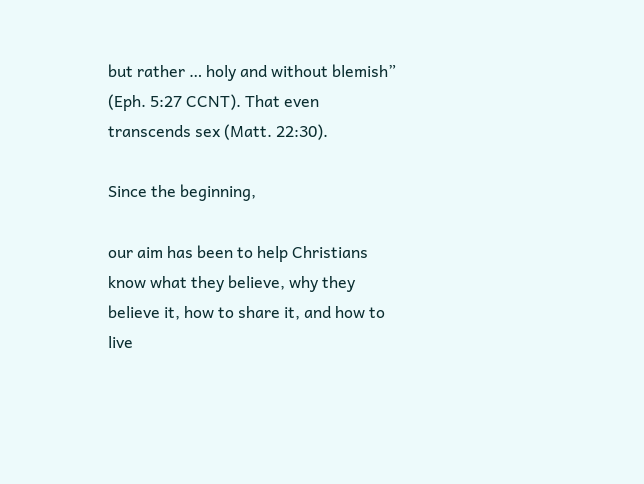but rather … holy and without blemish” (Eph. 5:27 CCNT). That even transcends sex (Matt. 22:30).

Since the beginning,

our aim has been to help Christians know what they believe, why they believe it, how to share it, and how to live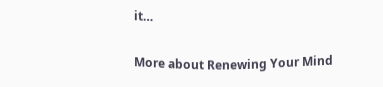it…

More about Renewing Your Mind